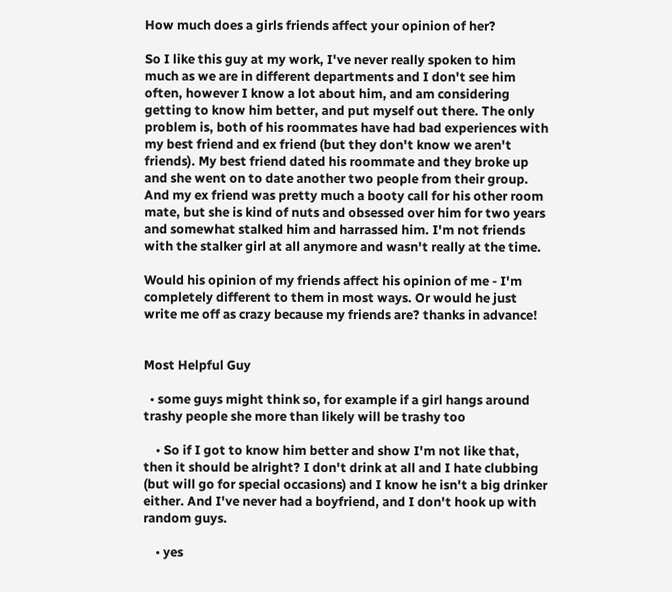How much does a girls friends affect your opinion of her?

So I like this guy at my work, I've never really spoken to him much as we are in different departments and I don't see him often, however I know a lot about him, and am considering getting to know him better, and put myself out there. The only problem is, both of his roommates have had bad experiences with my best friend and ex friend (but they don't know we aren't friends). My best friend dated his roommate and they broke up and she went on to date another two people from their group. And my ex friend was pretty much a booty call for his other room mate, but she is kind of nuts and obsessed over him for two years and somewhat stalked him and harrassed him. I'm not friends with the stalker girl at all anymore and wasn't really at the time.

Would his opinion of my friends affect his opinion of me - I'm completely different to them in most ways. Or would he just write me off as crazy because my friends are? thanks in advance!


Most Helpful Guy

  • some guys might think so, for example if a girl hangs around trashy people she more than likely will be trashy too

    • So if I got to know him better and show I'm not like that, then it should be alright? I don't drink at all and I hate clubbing (but will go for special occasions) and I know he isn't a big drinker either. And I've never had a boyfriend, and I don't hook up with random guys.

    • yes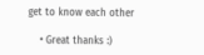get to know each other

    • Great thanks :)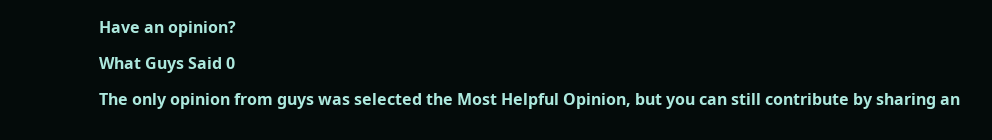Have an opinion?

What Guys Said 0

The only opinion from guys was selected the Most Helpful Opinion, but you can still contribute by sharing an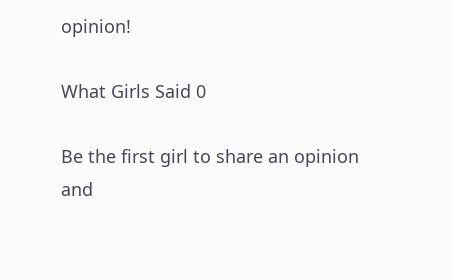opinion!

What Girls Said 0

Be the first girl to share an opinion
and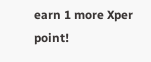earn 1 more Xper point!